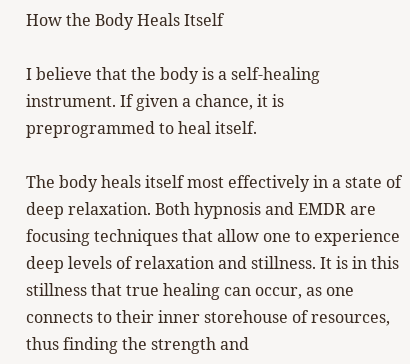How the Body Heals Itself

I believe that the body is a self-healing instrument. If given a chance, it is preprogrammed to heal itself.

The body heals itself most effectively in a state of deep relaxation. Both hypnosis and EMDR are focusing techniques that allow one to experience deep levels of relaxation and stillness. It is in this stillness that true healing can occur, as one connects to their inner storehouse of resources, thus finding the strength and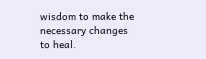wisdom to make the necessary changes to heal.